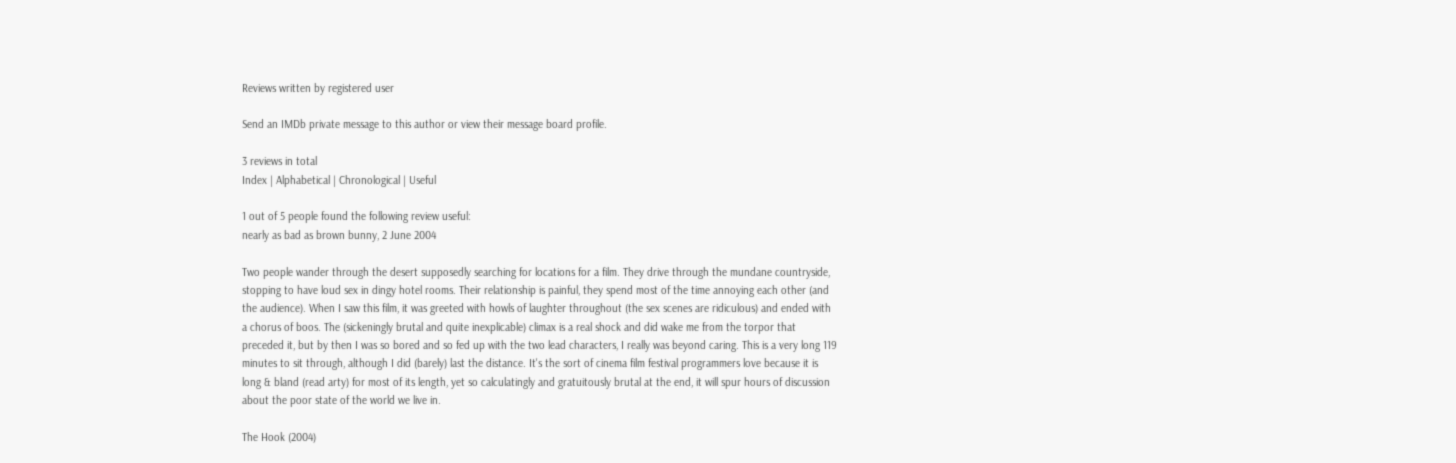Reviews written by registered user

Send an IMDb private message to this author or view their message board profile.

3 reviews in total
Index | Alphabetical | Chronological | Useful

1 out of 5 people found the following review useful:
nearly as bad as brown bunny, 2 June 2004

Two people wander through the desert supposedly searching for locations for a film. They drive through the mundane countryside, stopping to have loud sex in dingy hotel rooms. Their relationship is painful, they spend most of the time annoying each other (and the audience). When I saw this film, it was greeted with howls of laughter throughout (the sex scenes are ridiculous) and ended with a chorus of boos. The (sickeningly brutal and quite inexplicable) climax is a real shock and did wake me from the torpor that preceded it, but by then I was so bored and so fed up with the two lead characters, I really was beyond caring. This is a very long 119 minutes to sit through, although I did (barely) last the distance. It's the sort of cinema film festival programmers love because it is long & bland (read arty) for most of its length, yet so calculatingly and gratuitously brutal at the end, it will spur hours of discussion about the poor state of the world we live in.

The Hook (2004)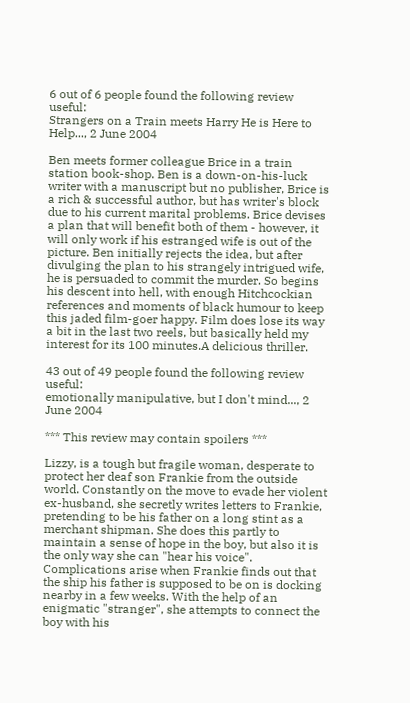6 out of 6 people found the following review useful:
Strangers on a Train meets Harry He is Here to Help..., 2 June 2004

Ben meets former colleague Brice in a train station book-shop. Ben is a down-on-his-luck writer with a manuscript but no publisher, Brice is a rich & successful author, but has writer's block due to his current marital problems. Brice devises a plan that will benefit both of them - however, it will only work if his estranged wife is out of the picture. Ben initially rejects the idea, but after divulging the plan to his strangely intrigued wife, he is persuaded to commit the murder. So begins his descent into hell, with enough Hitchcockian references and moments of black humour to keep this jaded film-goer happy. Film does lose its way a bit in the last two reels, but basically held my interest for its 100 minutes.A delicious thriller.

43 out of 49 people found the following review useful:
emotionally manipulative, but I don't mind..., 2 June 2004

*** This review may contain spoilers ***

Lizzy, is a tough but fragile woman, desperate to protect her deaf son Frankie from the outside world. Constantly on the move to evade her violent ex-husband, she secretly writes letters to Frankie, pretending to be his father on a long stint as a merchant shipman. She does this partly to maintain a sense of hope in the boy, but also it is the only way she can "hear his voice". Complications arise when Frankie finds out that the ship his father is supposed to be on is docking nearby in a few weeks. With the help of an enigmatic "stranger", she attempts to connect the boy with his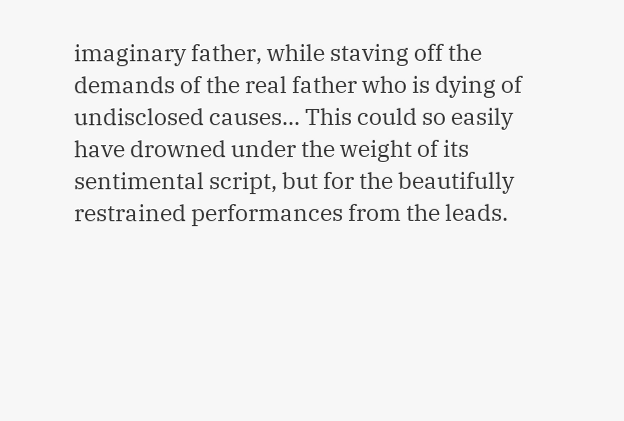imaginary father, while staving off the demands of the real father who is dying of undisclosed causes... This could so easily have drowned under the weight of its sentimental script, but for the beautifully restrained performances from the leads.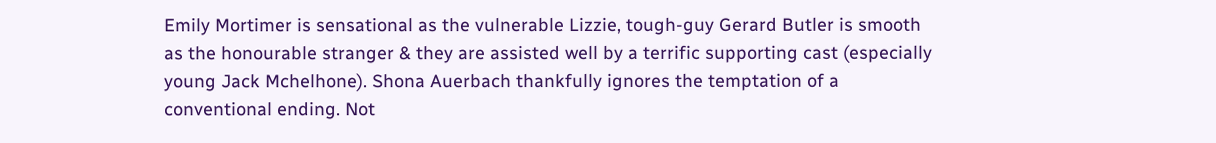Emily Mortimer is sensational as the vulnerable Lizzie, tough-guy Gerard Butler is smooth as the honourable stranger & they are assisted well by a terrific supporting cast (especially young Jack Mchelhone). Shona Auerbach thankfully ignores the temptation of a conventional ending. Not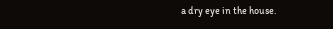a dry eye in the house.